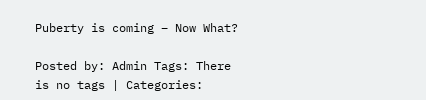Puberty is coming – Now What?

Posted by: Admin Tags: There is no tags | Categories: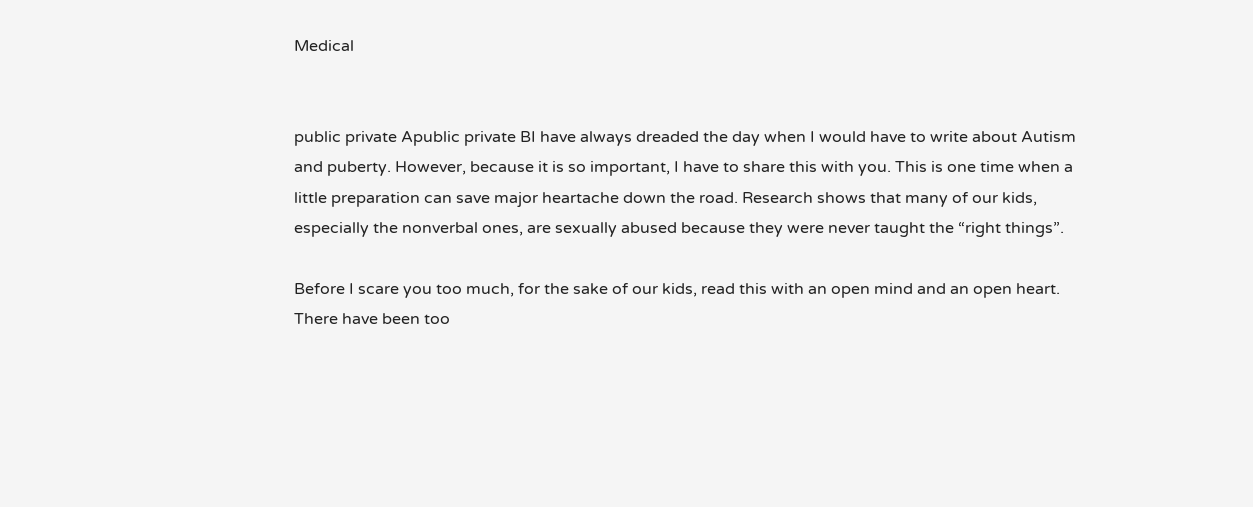Medical


public private Apublic private BI have always dreaded the day when I would have to write about Autism and puberty. However, because it is so important, I have to share this with you. This is one time when a little preparation can save major heartache down the road. Research shows that many of our kids, especially the nonverbal ones, are sexually abused because they were never taught the “right things”.

Before I scare you too much, for the sake of our kids, read this with an open mind and an open heart. There have been too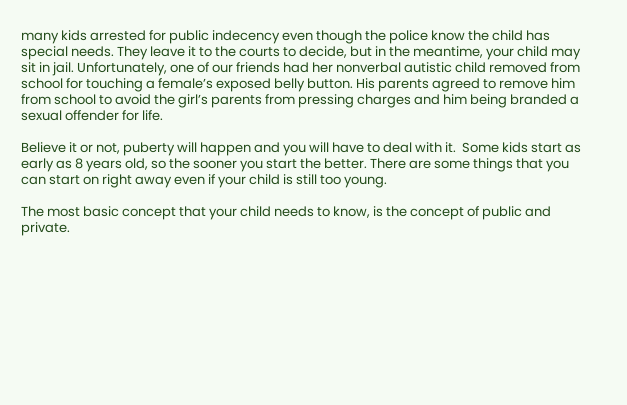many kids arrested for public indecency even though the police know the child has special needs. They leave it to the courts to decide, but in the meantime, your child may sit in jail. Unfortunately, one of our friends had her nonverbal autistic child removed from school for touching a female’s exposed belly button. His parents agreed to remove him from school to avoid the girl’s parents from pressing charges and him being branded a sexual offender for life.

Believe it or not, puberty will happen and you will have to deal with it.  Some kids start as early as 8 years old, so the sooner you start the better. There are some things that you can start on right away even if your child is still too young.

The most basic concept that your child needs to know, is the concept of public and private.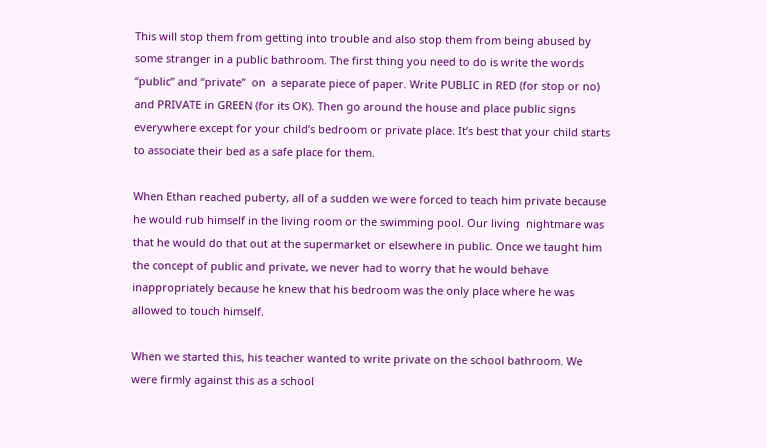This will stop them from getting into trouble and also stop them from being abused by some stranger in a public bathroom. The first thing you need to do is write the words “public” and “private”  on  a separate piece of paper. Write PUBLIC in RED (for stop or no) and PRIVATE in GREEN (for its OK). Then go around the house and place public signs everywhere except for your child’s bedroom or private place. It’s best that your child starts to associate their bed as a safe place for them.

When Ethan reached puberty, all of a sudden we were forced to teach him private because he would rub himself in the living room or the swimming pool. Our living  nightmare was that he would do that out at the supermarket or elsewhere in public. Once we taught him the concept of public and private, we never had to worry that he would behave inappropriately because he knew that his bedroom was the only place where he was allowed to touch himself.

When we started this, his teacher wanted to write private on the school bathroom. We were firmly against this as a school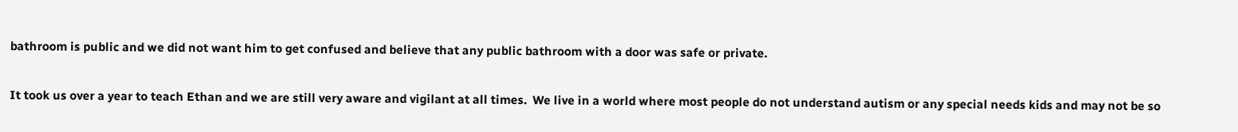bathroom is public and we did not want him to get confused and believe that any public bathroom with a door was safe or private.

It took us over a year to teach Ethan and we are still very aware and vigilant at all times.  We live in a world where most people do not understand autism or any special needs kids and may not be so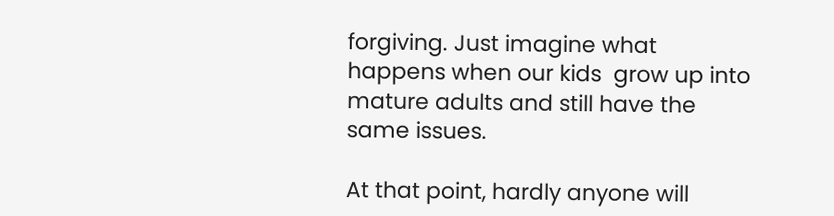forgiving. Just imagine what happens when our kids  grow up into mature adults and still have the same issues.

At that point, hardly anyone will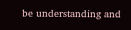be understanding and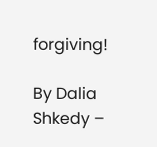forgiving!

By Dalia Shkedy –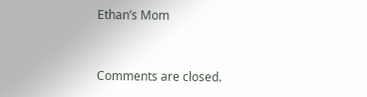Ethan’s Mom


Comments are closed.